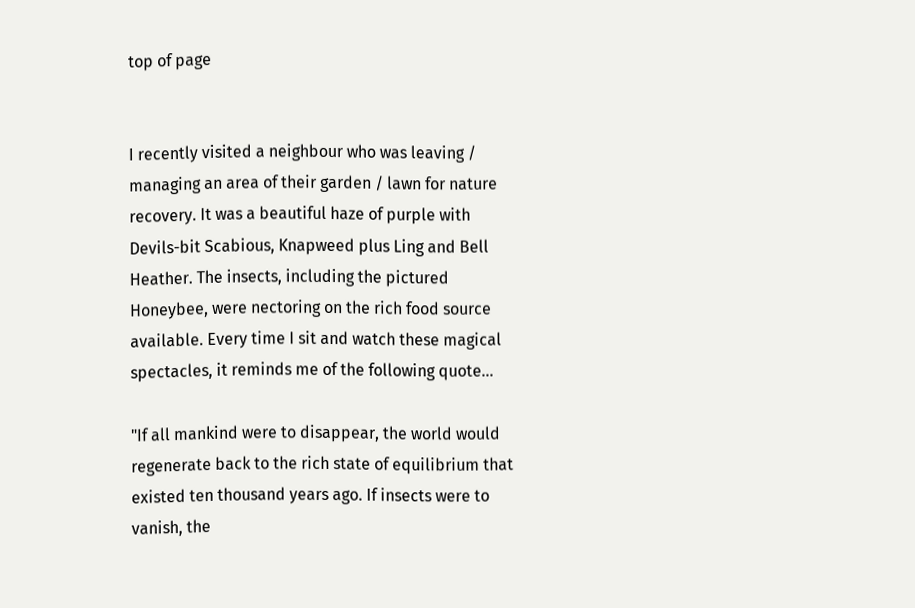top of page


I recently visited a neighbour who was leaving / managing an area of their garden / lawn for nature recovery. It was a beautiful haze of purple with Devils-bit Scabious, Knapweed plus Ling and Bell Heather. The insects, including the pictured Honeybee, were nectoring on the rich food source available. Every time I sit and watch these magical spectacles, it reminds me of the following quote...

"If all mankind were to disappear, the world would regenerate back to the rich state of equilibrium that existed ten thousand years ago. If insects were to vanish, the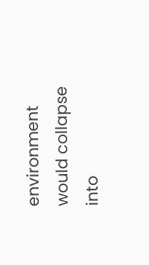environment would collapse into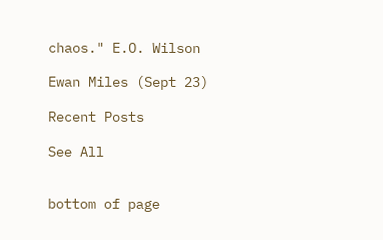chaos." E.O. Wilson

Ewan Miles (Sept 23)

Recent Posts

See All


bottom of page